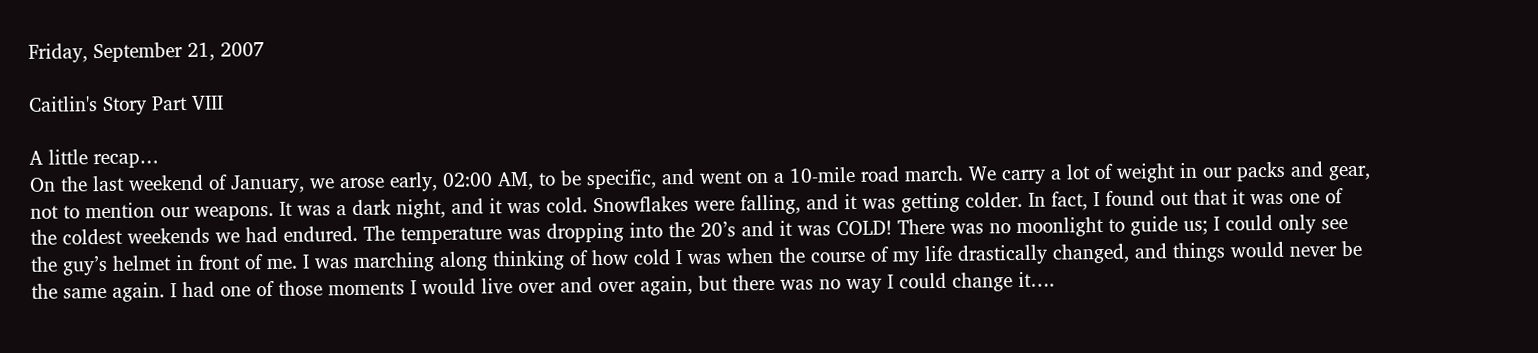Friday, September 21, 2007

Caitlin's Story Part VIII

A little recap…
On the last weekend of January, we arose early, 02:00 AM, to be specific, and went on a 10-mile road march. We carry a lot of weight in our packs and gear, not to mention our weapons. It was a dark night, and it was cold. Snowflakes were falling, and it was getting colder. In fact, I found out that it was one of the coldest weekends we had endured. The temperature was dropping into the 20’s and it was COLD! There was no moonlight to guide us; I could only see the guy’s helmet in front of me. I was marching along thinking of how cold I was when the course of my life drastically changed, and things would never be the same again. I had one of those moments I would live over and over again, but there was no way I could change it….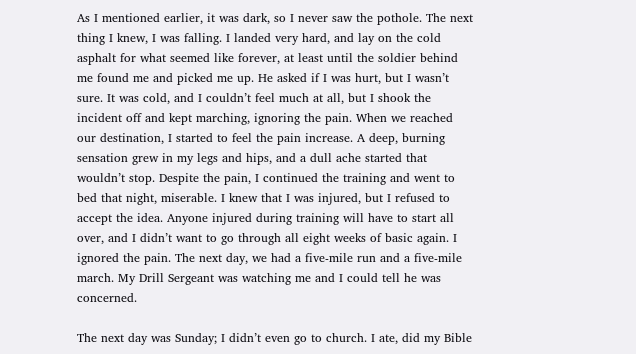As I mentioned earlier, it was dark, so I never saw the pothole. The next thing I knew, I was falling. I landed very hard, and lay on the cold asphalt for what seemed like forever, at least until the soldier behind me found me and picked me up. He asked if I was hurt, but I wasn’t sure. It was cold, and I couldn’t feel much at all, but I shook the incident off and kept marching, ignoring the pain. When we reached our destination, I started to feel the pain increase. A deep, burning sensation grew in my legs and hips, and a dull ache started that wouldn’t stop. Despite the pain, I continued the training and went to bed that night, miserable. I knew that I was injured, but I refused to accept the idea. Anyone injured during training will have to start all over, and I didn’t want to go through all eight weeks of basic again. I ignored the pain. The next day, we had a five-mile run and a five-mile march. My Drill Sergeant was watching me and I could tell he was concerned.

The next day was Sunday; I didn’t even go to church. I ate, did my Bible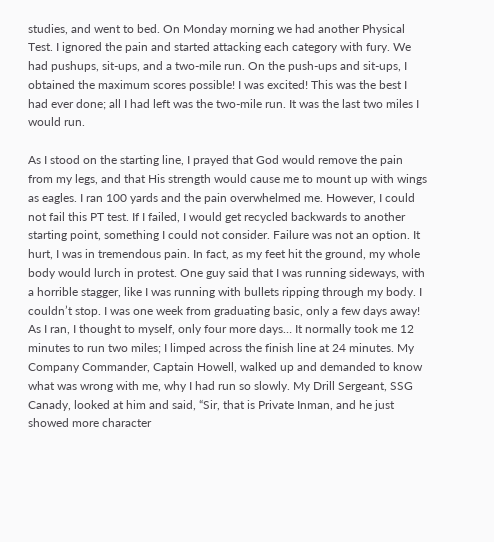studies, and went to bed. On Monday morning we had another Physical Test. I ignored the pain and started attacking each category with fury. We had pushups, sit-ups, and a two-mile run. On the push-ups and sit-ups, I obtained the maximum scores possible! I was excited! This was the best I had ever done; all I had left was the two-mile run. It was the last two miles I would run.

As I stood on the starting line, I prayed that God would remove the pain from my legs, and that His strength would cause me to mount up with wings as eagles. I ran 100 yards and the pain overwhelmed me. However, I could not fail this PT test. If I failed, I would get recycled backwards to another starting point, something I could not consider. Failure was not an option. It hurt, I was in tremendous pain. In fact, as my feet hit the ground, my whole body would lurch in protest. One guy said that I was running sideways, with a horrible stagger, like I was running with bullets ripping through my body. I couldn’t stop. I was one week from graduating basic, only a few days away! As I ran, I thought to myself, only four more days… It normally took me 12 minutes to run two miles; I limped across the finish line at 24 minutes. My Company Commander, Captain Howell, walked up and demanded to know what was wrong with me, why I had run so slowly. My Drill Sergeant, SSG Canady, looked at him and said, “Sir, that is Private Inman, and he just showed more character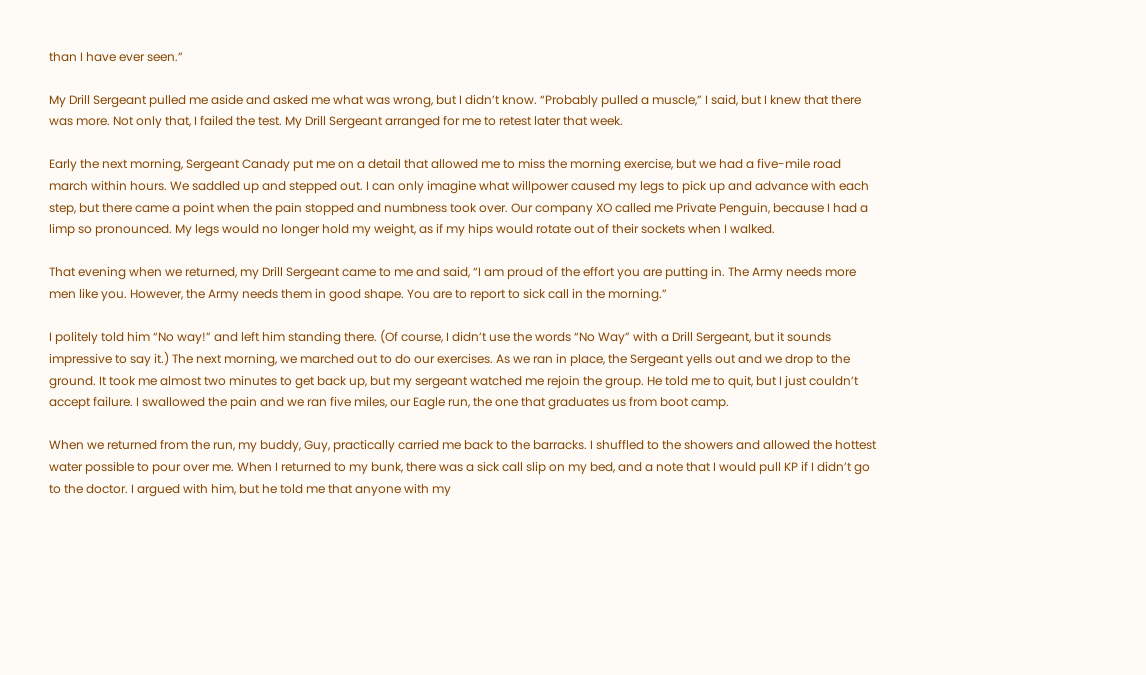than I have ever seen.”

My Drill Sergeant pulled me aside and asked me what was wrong, but I didn’t know. “Probably pulled a muscle,” I said, but I knew that there was more. Not only that, I failed the test. My Drill Sergeant arranged for me to retest later that week.

Early the next morning, Sergeant Canady put me on a detail that allowed me to miss the morning exercise, but we had a five-mile road march within hours. We saddled up and stepped out. I can only imagine what willpower caused my legs to pick up and advance with each step, but there came a point when the pain stopped and numbness took over. Our company XO called me Private Penguin, because I had a limp so pronounced. My legs would no longer hold my weight, as if my hips would rotate out of their sockets when I walked.

That evening when we returned, my Drill Sergeant came to me and said, “I am proud of the effort you are putting in. The Army needs more men like you. However, the Army needs them in good shape. You are to report to sick call in the morning.”

I politely told him “No way!” and left him standing there. (Of course, I didn’t use the words “No Way” with a Drill Sergeant, but it sounds impressive to say it.) The next morning, we marched out to do our exercises. As we ran in place, the Sergeant yells out and we drop to the ground. It took me almost two minutes to get back up, but my sergeant watched me rejoin the group. He told me to quit, but I just couldn’t accept failure. I swallowed the pain and we ran five miles, our Eagle run, the one that graduates us from boot camp.

When we returned from the run, my buddy, Guy, practically carried me back to the barracks. I shuffled to the showers and allowed the hottest water possible to pour over me. When I returned to my bunk, there was a sick call slip on my bed, and a note that I would pull KP if I didn’t go to the doctor. I argued with him, but he told me that anyone with my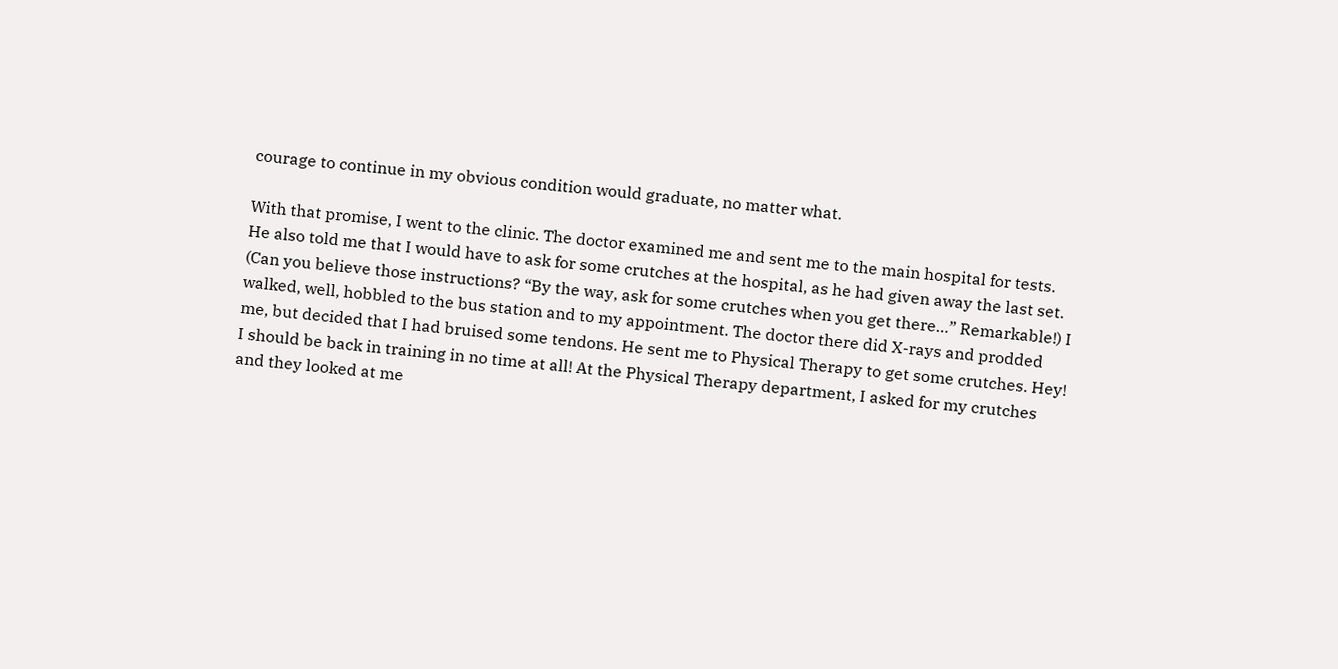courage to continue in my obvious condition would graduate, no matter what.

With that promise, I went to the clinic. The doctor examined me and sent me to the main hospital for tests. He also told me that I would have to ask for some crutches at the hospital, as he had given away the last set. (Can you believe those instructions? “By the way, ask for some crutches when you get there…” Remarkable!) I walked, well, hobbled to the bus station and to my appointment. The doctor there did X-rays and prodded me, but decided that I had bruised some tendons. He sent me to Physical Therapy to get some crutches. Hey! I should be back in training in no time at all! At the Physical Therapy department, I asked for my crutches and they looked at me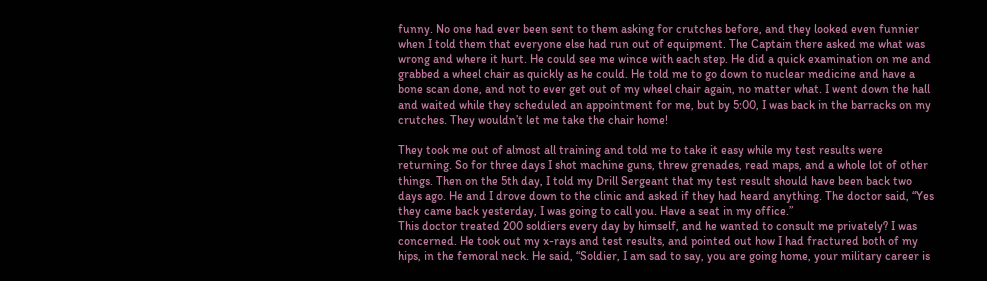funny. No one had ever been sent to them asking for crutches before, and they looked even funnier when I told them that everyone else had run out of equipment. The Captain there asked me what was wrong and where it hurt. He could see me wince with each step. He did a quick examination on me and grabbed a wheel chair as quickly as he could. He told me to go down to nuclear medicine and have a bone scan done, and not to ever get out of my wheel chair again, no matter what. I went down the hall and waited while they scheduled an appointment for me, but by 5:00, I was back in the barracks on my crutches. They wouldn’t let me take the chair home!

They took me out of almost all training and told me to take it easy while my test results were returning. So for three days I shot machine guns, threw grenades, read maps, and a whole lot of other things. Then on the 5th day, I told my Drill Sergeant that my test result should have been back two days ago. He and I drove down to the clinic and asked if they had heard anything. The doctor said, “Yes they came back yesterday, I was going to call you. Have a seat in my office.”
This doctor treated 200 soldiers every day by himself, and he wanted to consult me privately? I was concerned. He took out my x-rays and test results, and pointed out how I had fractured both of my hips, in the femoral neck. He said, “Soldier, I am sad to say, you are going home, your military career is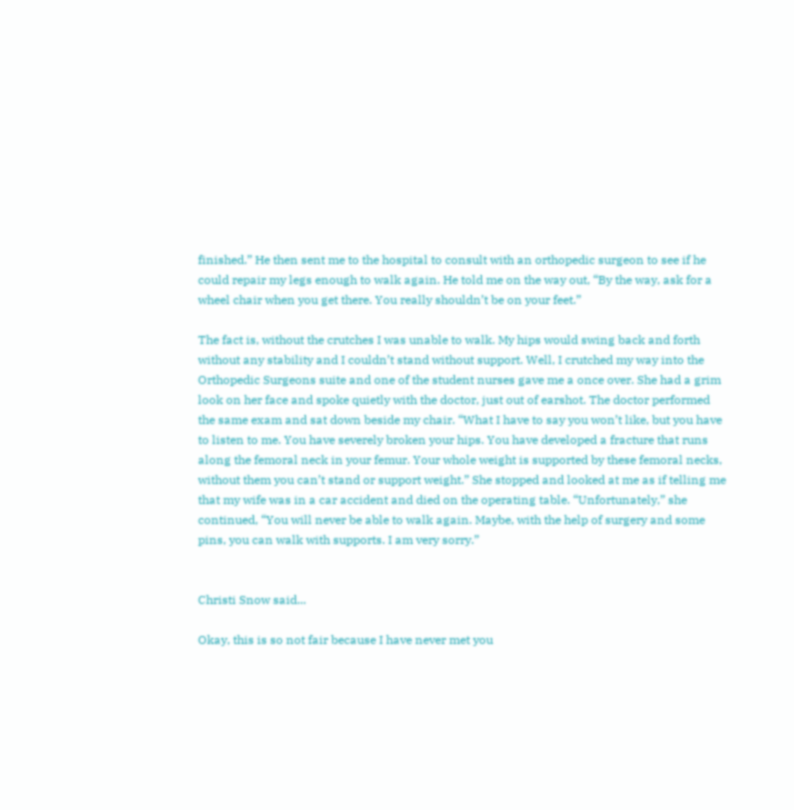finished.” He then sent me to the hospital to consult with an orthopedic surgeon to see if he could repair my legs enough to walk again. He told me on the way out, “By the way, ask for a wheel chair when you get there. You really shouldn’t be on your feet.”

The fact is, without the crutches I was unable to walk. My hips would swing back and forth without any stability and I couldn’t stand without support. Well, I crutched my way into the Orthopedic Surgeons suite and one of the student nurses gave me a once over. She had a grim look on her face and spoke quietly with the doctor, just out of earshot. The doctor performed the same exam and sat down beside my chair. “What I have to say you won’t like, but you have to listen to me. You have severely broken your hips. You have developed a fracture that runs along the femoral neck in your femur. Your whole weight is supported by these femoral necks, without them you can’t stand or support weight.” She stopped and looked at me as if telling me that my wife was in a car accident and died on the operating table. “Unfortunately,” she continued, “You will never be able to walk again. Maybe, with the help of surgery and some pins, you can walk with supports. I am very sorry.”


Christi Snow said...

Okay, this is so not fair because I have never met you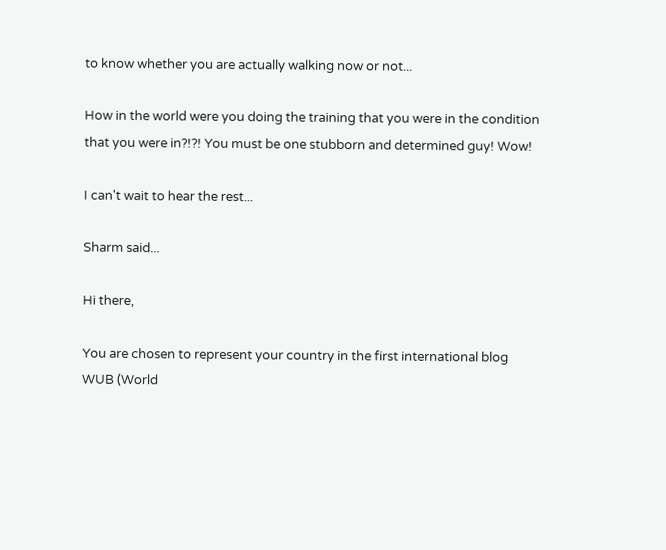to know whether you are actually walking now or not...

How in the world were you doing the training that you were in the condition that you were in?!?! You must be one stubborn and determined guy! Wow!

I can't wait to hear the rest...

Sharm said...

Hi there,

You are chosen to represent your country in the first international blog
WUB (World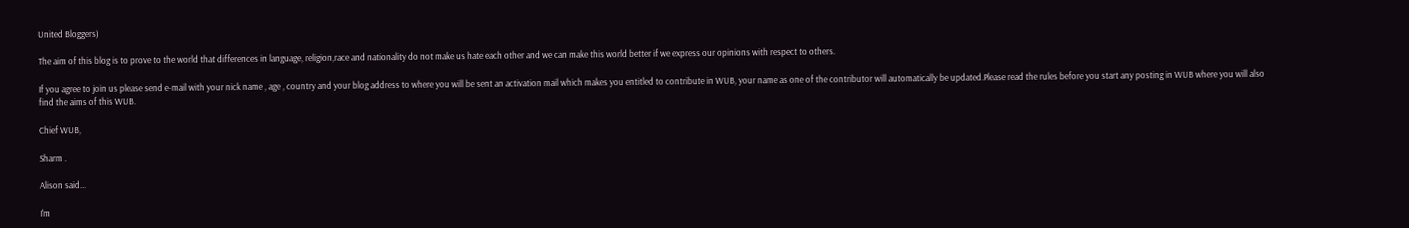United Bloggers)

The aim of this blog is to prove to the world that differences in language, religion,race and nationality do not make us hate each other and we can make this world better if we express our opinions with respect to others.

If you agree to join us please send e-mail with your nick name , age , country and your blog address to where you will be sent an activation mail which makes you entitled to contribute in WUB, your name as one of the contributor will automatically be updated.Please read the rules before you start any posting in WUB where you will also find the aims of this WUB.

Chief WUB,

Sharm .

Alison said...

I'm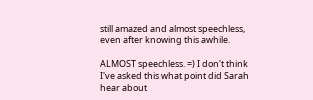still amazed and almost speechless, even after knowing this awhile.

ALMOST speechless. =) I don't think I've asked this what point did Sarah hear about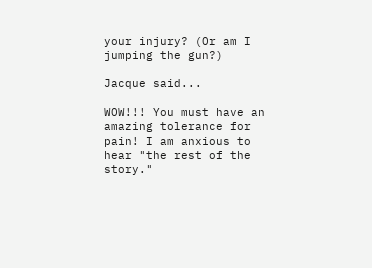your injury? (Or am I jumping the gun?)

Jacque said...

WOW!!! You must have an amazing tolerance for pain! I am anxious to hear "the rest of the story."